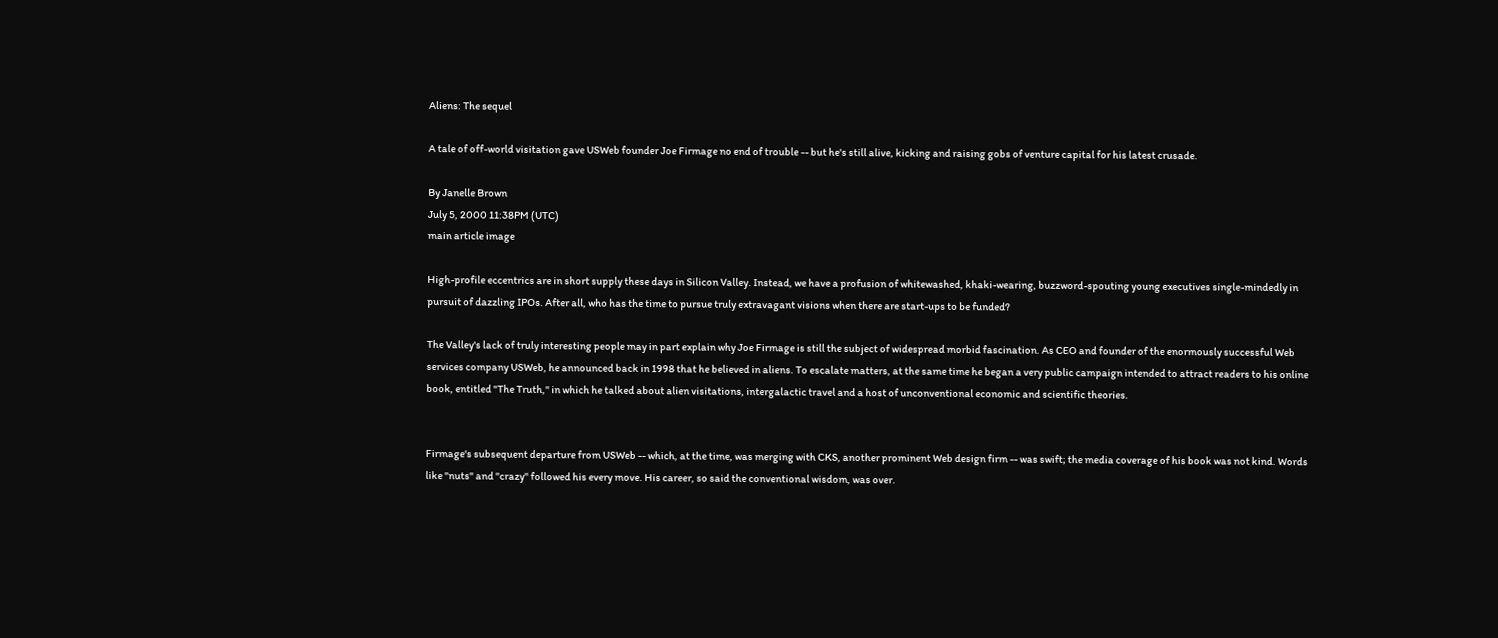Aliens: The sequel

A tale of off-world visitation gave USWeb founder Joe Firmage no end of trouble -- but he's still alive, kicking and raising gobs of venture capital for his latest crusade.

By Janelle Brown
July 5, 2000 11:38PM (UTC)
main article image

High-profile eccentrics are in short supply these days in Silicon Valley. Instead, we have a profusion of whitewashed, khaki-wearing, buzzword-spouting young executives single-mindedly in pursuit of dazzling IPOs. After all, who has the time to pursue truly extravagant visions when there are start-ups to be funded?

The Valley's lack of truly interesting people may in part explain why Joe Firmage is still the subject of widespread morbid fascination. As CEO and founder of the enormously successful Web services company USWeb, he announced back in 1998 that he believed in aliens. To escalate matters, at the same time he began a very public campaign intended to attract readers to his online book, entitled "The Truth," in which he talked about alien visitations, intergalactic travel and a host of unconventional economic and scientific theories.


Firmage's subsequent departure from USWeb -- which, at the time, was merging with CKS, another prominent Web design firm -- was swift; the media coverage of his book was not kind. Words like "nuts" and "crazy" followed his every move. His career, so said the conventional wisdom, was over.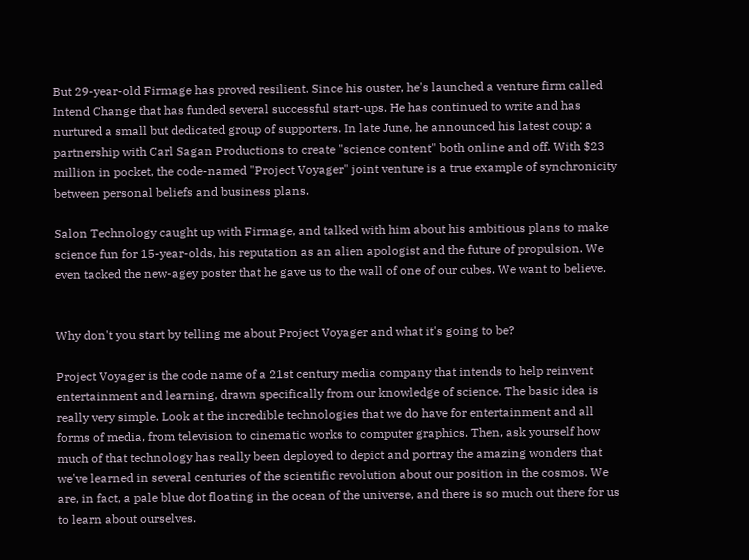But 29-year-old Firmage has proved resilient. Since his ouster, he's launched a venture firm called Intend Change that has funded several successful start-ups. He has continued to write and has nurtured a small but dedicated group of supporters. In late June, he announced his latest coup: a partnership with Carl Sagan Productions to create "science content" both online and off. With $23 million in pocket, the code-named "Project Voyager" joint venture is a true example of synchronicity between personal beliefs and business plans.

Salon Technology caught up with Firmage, and talked with him about his ambitious plans to make science fun for 15-year-olds, his reputation as an alien apologist and the future of propulsion. We even tacked the new-agey poster that he gave us to the wall of one of our cubes. We want to believe.


Why don't you start by telling me about Project Voyager and what it's going to be?

Project Voyager is the code name of a 21st century media company that intends to help reinvent entertainment and learning, drawn specifically from our knowledge of science. The basic idea is really very simple. Look at the incredible technologies that we do have for entertainment and all forms of media, from television to cinematic works to computer graphics. Then, ask yourself how much of that technology has really been deployed to depict and portray the amazing wonders that we've learned in several centuries of the scientific revolution about our position in the cosmos. We are, in fact, a pale blue dot floating in the ocean of the universe, and there is so much out there for us to learn about ourselves.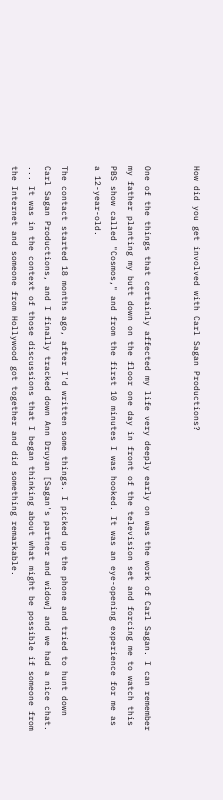How did you get involved with Carl Sagan Productions?


One of the things that certainly affected my life very deeply early on was the work of Carl Sagan. I can remember my father planting my butt down on the floor one day in front of the television set and forcing me to watch this PBS show called "Cosmos," and from the first 10 minutes I was hooked. It was an eye-opening experience for me as a 12-year-old.

The contact started 18 months ago, after I'd written some things. I picked up the phone and tried to hunt down Carl Sagan Productions, and I finally tracked down Ann Druyan [Sagan's partner and widow] and we had a nice chat. ... It was in the context of those discussions that I began thinking about what might be possible if someone from the Internet and someone from Hollywood got together and did something remarkable.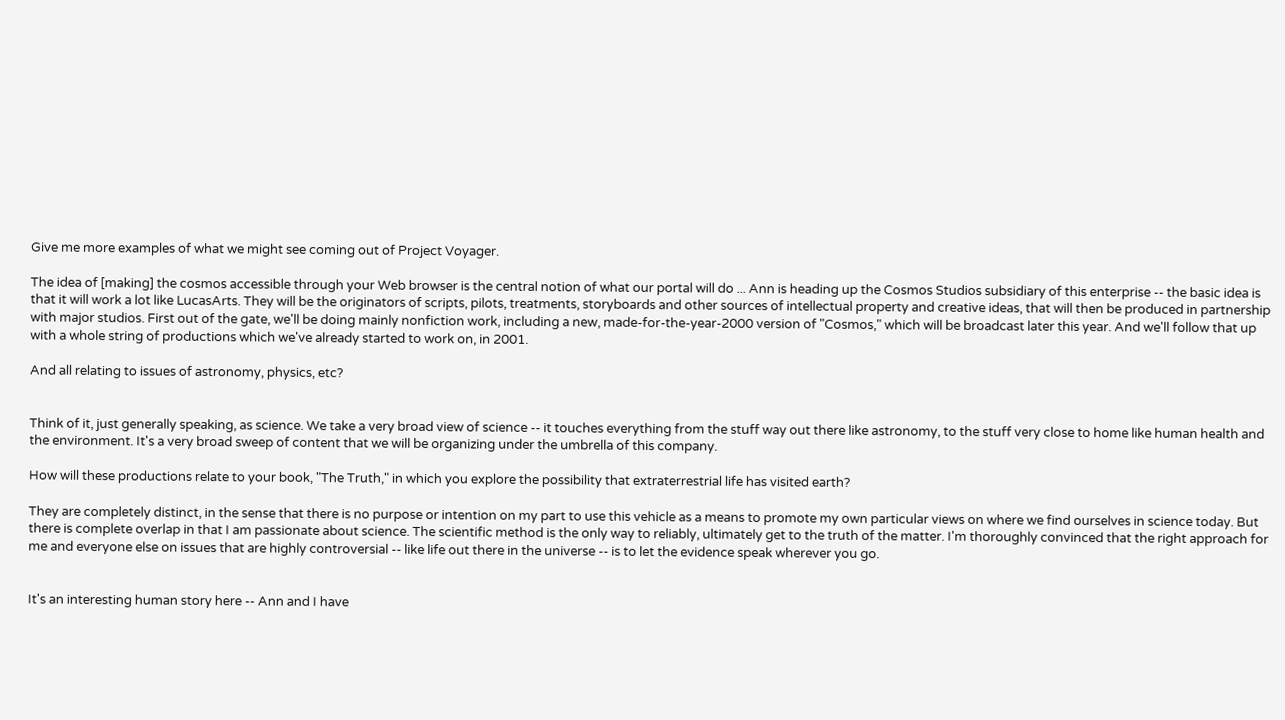Give me more examples of what we might see coming out of Project Voyager.

The idea of [making] the cosmos accessible through your Web browser is the central notion of what our portal will do ... Ann is heading up the Cosmos Studios subsidiary of this enterprise -- the basic idea is that it will work a lot like LucasArts. They will be the originators of scripts, pilots, treatments, storyboards and other sources of intellectual property and creative ideas, that will then be produced in partnership with major studios. First out of the gate, we'll be doing mainly nonfiction work, including a new, made-for-the-year-2000 version of "Cosmos," which will be broadcast later this year. And we'll follow that up with a whole string of productions which we've already started to work on, in 2001.

And all relating to issues of astronomy, physics, etc?


Think of it, just generally speaking, as science. We take a very broad view of science -- it touches everything from the stuff way out there like astronomy, to the stuff very close to home like human health and the environment. It's a very broad sweep of content that we will be organizing under the umbrella of this company.

How will these productions relate to your book, "The Truth," in which you explore the possibility that extraterrestrial life has visited earth?

They are completely distinct, in the sense that there is no purpose or intention on my part to use this vehicle as a means to promote my own particular views on where we find ourselves in science today. But there is complete overlap in that I am passionate about science. The scientific method is the only way to reliably, ultimately get to the truth of the matter. I'm thoroughly convinced that the right approach for me and everyone else on issues that are highly controversial -- like life out there in the universe -- is to let the evidence speak wherever you go.


It's an interesting human story here -- Ann and I have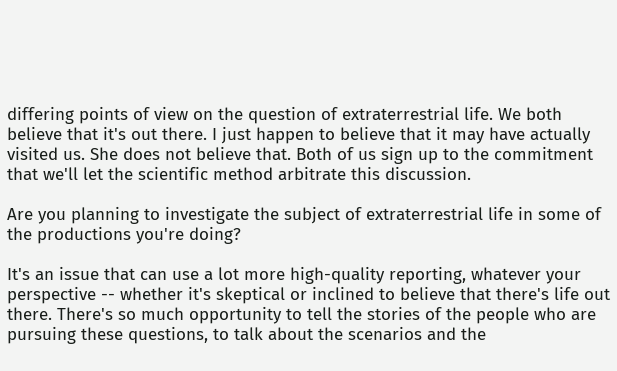differing points of view on the question of extraterrestrial life. We both believe that it's out there. I just happen to believe that it may have actually visited us. She does not believe that. Both of us sign up to the commitment that we'll let the scientific method arbitrate this discussion.

Are you planning to investigate the subject of extraterrestrial life in some of the productions you're doing?

It's an issue that can use a lot more high-quality reporting, whatever your perspective -- whether it's skeptical or inclined to believe that there's life out there. There's so much opportunity to tell the stories of the people who are pursuing these questions, to talk about the scenarios and the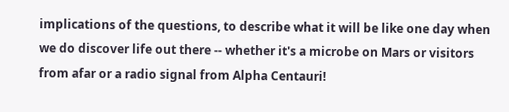implications of the questions, to describe what it will be like one day when we do discover life out there -- whether it's a microbe on Mars or visitors from afar or a radio signal from Alpha Centauri!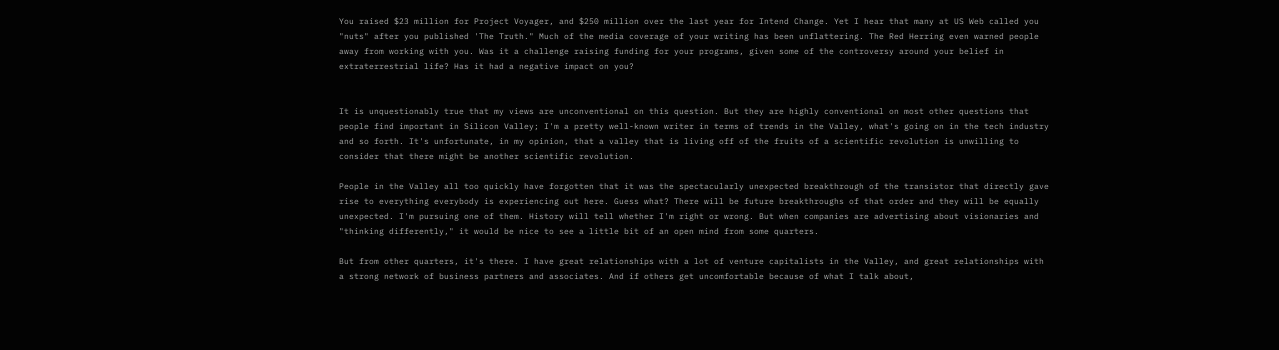You raised $23 million for Project Voyager, and $250 million over the last year for Intend Change. Yet I hear that many at US Web called you "nuts" after you published 'The Truth." Much of the media coverage of your writing has been unflattering. The Red Herring even warned people away from working with you. Was it a challenge raising funding for your programs, given some of the controversy around your belief in extraterrestrial life? Has it had a negative impact on you?


It is unquestionably true that my views are unconventional on this question. But they are highly conventional on most other questions that people find important in Silicon Valley; I'm a pretty well-known writer in terms of trends in the Valley, what's going on in the tech industry and so forth. It's unfortunate, in my opinion, that a valley that is living off of the fruits of a scientific revolution is unwilling to consider that there might be another scientific revolution.

People in the Valley all too quickly have forgotten that it was the spectacularly unexpected breakthrough of the transistor that directly gave rise to everything everybody is experiencing out here. Guess what? There will be future breakthroughs of that order and they will be equally unexpected. I'm pursuing one of them. History will tell whether I'm right or wrong. But when companies are advertising about visionaries and "thinking differently," it would be nice to see a little bit of an open mind from some quarters.

But from other quarters, it's there. I have great relationships with a lot of venture capitalists in the Valley, and great relationships with a strong network of business partners and associates. And if others get uncomfortable because of what I talk about,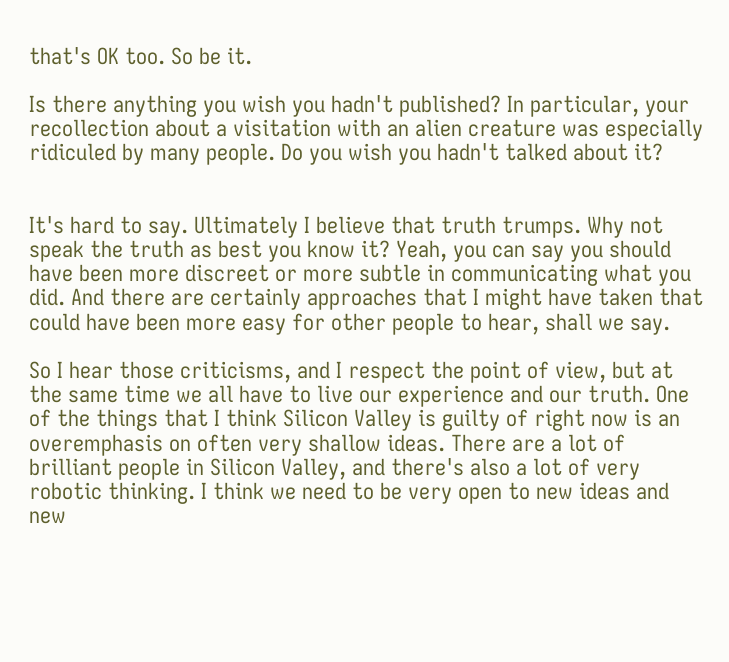that's OK too. So be it.

Is there anything you wish you hadn't published? In particular, your recollection about a visitation with an alien creature was especially ridiculed by many people. Do you wish you hadn't talked about it?


It's hard to say. Ultimately I believe that truth trumps. Why not speak the truth as best you know it? Yeah, you can say you should have been more discreet or more subtle in communicating what you did. And there are certainly approaches that I might have taken that could have been more easy for other people to hear, shall we say.

So I hear those criticisms, and I respect the point of view, but at the same time we all have to live our experience and our truth. One of the things that I think Silicon Valley is guilty of right now is an overemphasis on often very shallow ideas. There are a lot of brilliant people in Silicon Valley, and there's also a lot of very robotic thinking. I think we need to be very open to new ideas and new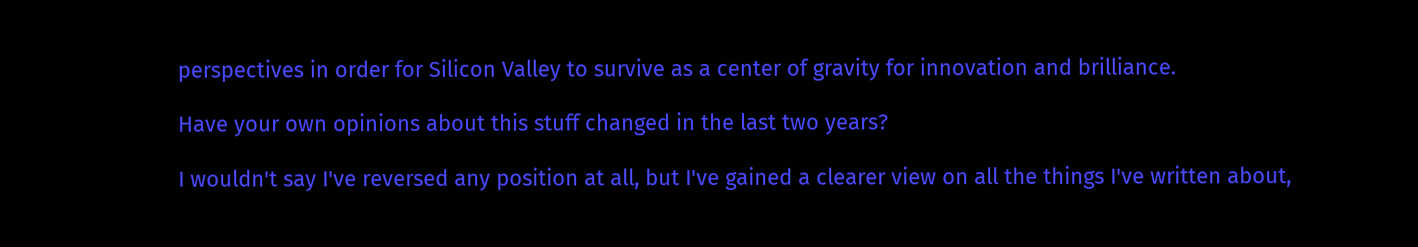perspectives in order for Silicon Valley to survive as a center of gravity for innovation and brilliance.

Have your own opinions about this stuff changed in the last two years?

I wouldn't say I've reversed any position at all, but I've gained a clearer view on all the things I've written about,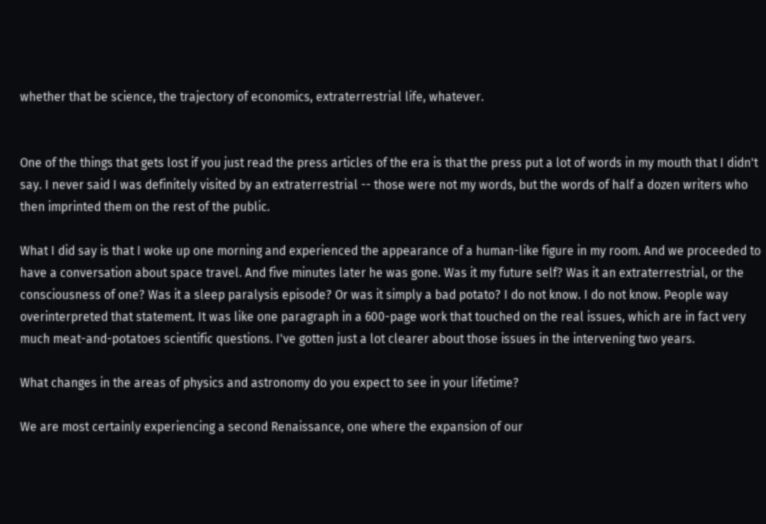whether that be science, the trajectory of economics, extraterrestrial life, whatever.


One of the things that gets lost if you just read the press articles of the era is that the press put a lot of words in my mouth that I didn't say. I never said I was definitely visited by an extraterrestrial -- those were not my words, but the words of half a dozen writers who then imprinted them on the rest of the public.

What I did say is that I woke up one morning and experienced the appearance of a human-like figure in my room. And we proceeded to have a conversation about space travel. And five minutes later he was gone. Was it my future self? Was it an extraterrestrial, or the consciousness of one? Was it a sleep paralysis episode? Or was it simply a bad potato? I do not know. I do not know. People way overinterpreted that statement. It was like one paragraph in a 600-page work that touched on the real issues, which are in fact very much meat-and-potatoes scientific questions. I've gotten just a lot clearer about those issues in the intervening two years.

What changes in the areas of physics and astronomy do you expect to see in your lifetime?

We are most certainly experiencing a second Renaissance, one where the expansion of our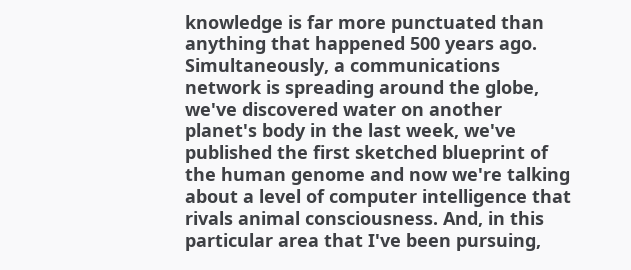knowledge is far more punctuated than anything that happened 500 years ago. Simultaneously, a communications network is spreading around the globe, we've discovered water on another planet's body in the last week, we've published the first sketched blueprint of the human genome and now we're talking about a level of computer intelligence that rivals animal consciousness. And, in this particular area that I've been pursuing,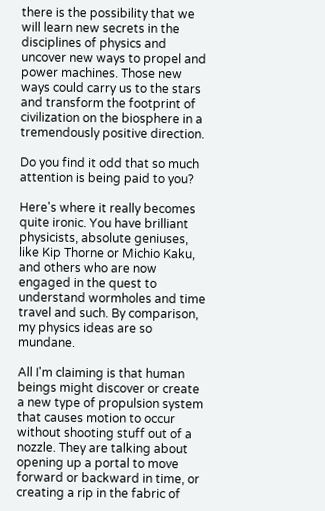there is the possibility that we will learn new secrets in the disciplines of physics and uncover new ways to propel and power machines. Those new ways could carry us to the stars and transform the footprint of civilization on the biosphere in a tremendously positive direction.

Do you find it odd that so much attention is being paid to you?

Here's where it really becomes quite ironic. You have brilliant physicists, absolute geniuses, like Kip Thorne or Michio Kaku, and others who are now engaged in the quest to understand wormholes and time travel and such. By comparison, my physics ideas are so mundane.

All I'm claiming is that human beings might discover or create a new type of propulsion system that causes motion to occur without shooting stuff out of a nozzle. They are talking about opening up a portal to move forward or backward in time, or creating a rip in the fabric of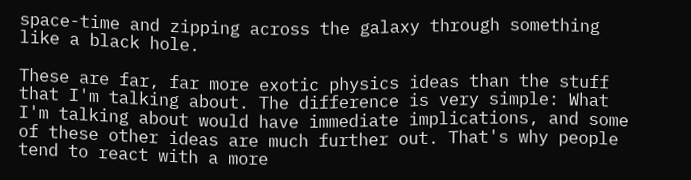space-time and zipping across the galaxy through something like a black hole.

These are far, far more exotic physics ideas than the stuff that I'm talking about. The difference is very simple: What I'm talking about would have immediate implications, and some of these other ideas are much further out. That's why people tend to react with a more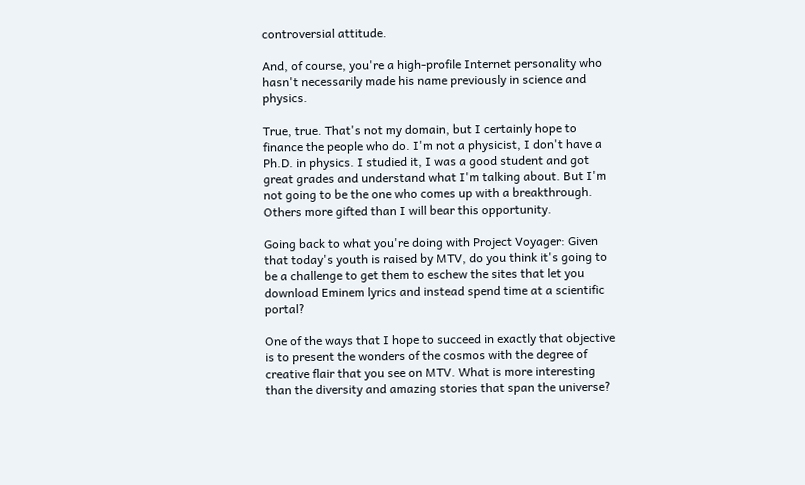controversial attitude.

And, of course, you're a high-profile Internet personality who hasn't necessarily made his name previously in science and physics.

True, true. That's not my domain, but I certainly hope to finance the people who do. I'm not a physicist, I don't have a Ph.D. in physics. I studied it, I was a good student and got great grades and understand what I'm talking about. But I'm not going to be the one who comes up with a breakthrough. Others more gifted than I will bear this opportunity.

Going back to what you're doing with Project Voyager: Given that today's youth is raised by MTV, do you think it's going to be a challenge to get them to eschew the sites that let you download Eminem lyrics and instead spend time at a scientific portal?

One of the ways that I hope to succeed in exactly that objective is to present the wonders of the cosmos with the degree of creative flair that you see on MTV. What is more interesting than the diversity and amazing stories that span the universe?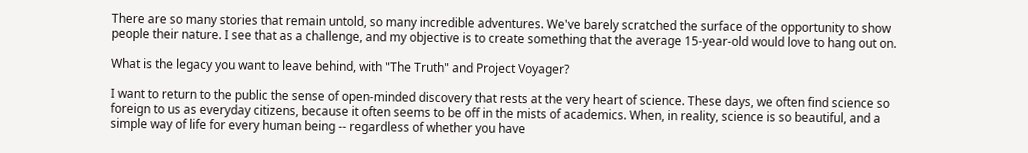There are so many stories that remain untold, so many incredible adventures. We've barely scratched the surface of the opportunity to show people their nature. I see that as a challenge, and my objective is to create something that the average 15-year-old would love to hang out on.

What is the legacy you want to leave behind, with "The Truth" and Project Voyager?

I want to return to the public the sense of open-minded discovery that rests at the very heart of science. These days, we often find science so foreign to us as everyday citizens, because it often seems to be off in the mists of academics. When, in reality, science is so beautiful, and a simple way of life for every human being -- regardless of whether you have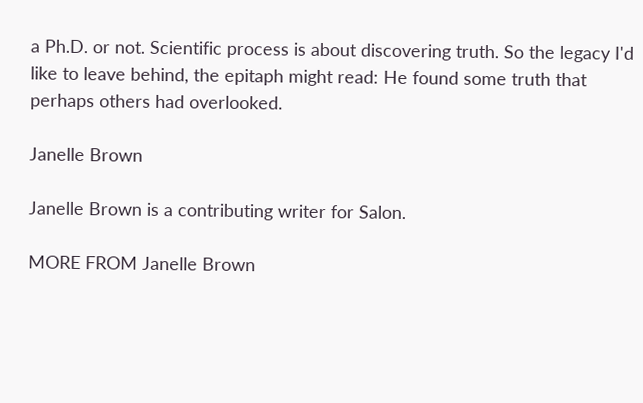a Ph.D. or not. Scientific process is about discovering truth. So the legacy I'd like to leave behind, the epitaph might read: He found some truth that perhaps others had overlooked.

Janelle Brown

Janelle Brown is a contributing writer for Salon.

MORE FROM Janelle Brown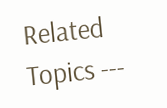Related Topics ---